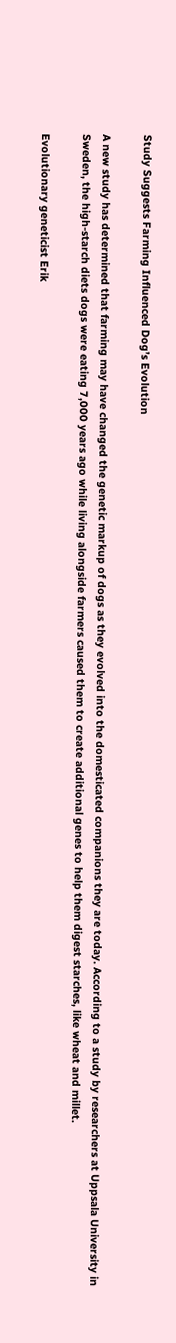Study Suggests Farming Influenced Dog’s Evolution

A new study has determined that farming may have changed the genetic markup of dogs as they evolved into the domesticated companions they are today. According to a study by researchers at Uppsala University in Sweden, the high-starch diets dogs were eating 7,000 years ago while living alongside farmers caused them to create additional genes to help them digest starches, like wheat and millet.

Evolutionary geneticist Erik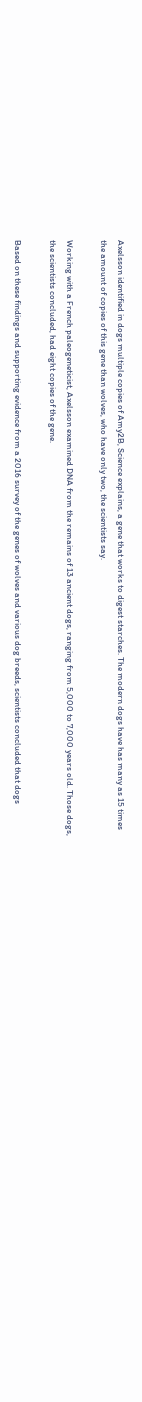Axelsson identified in dogs multiple copies of Amy2B, Science explains, a gene that works to digest starches. The modern dogs have has many as 15 times the amount of copies of this gene than wolves, who have only two, the scientists say.

Working with a French paleogeneticist, Axelsson examined DNA from the remains of 13 ancient dogs, ranging from 5,000 to 7,000 years old. Those dogs, the scientists concluded, had eight copies of the gene.

Based on these findings and supporting evidence from a 2016 survey of the genes of wolves and various dog breeds, scientists concluded that dogs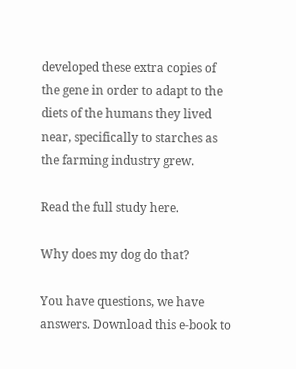developed these extra copies of the gene in order to adapt to the diets of the humans they lived near, specifically to starches as the farming industry grew.

Read the full study here.

Why does my dog do that?

You have questions, we have answers. Download this e-book to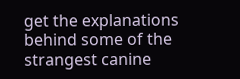get the explanations behind some of the strangest canine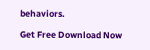behaviors.

Get Free Download Now